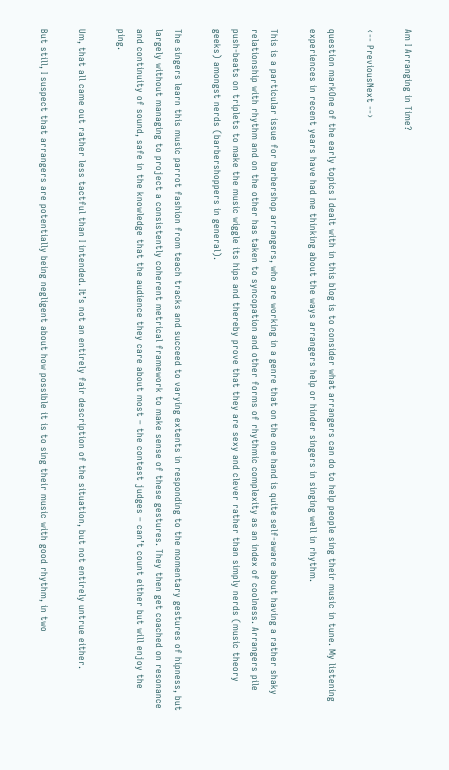Am I Arranging in Time?

‹-- PreviousNext --›

question markOne of the early topics I dealt with in this blog is to consider what arrangers can do to help people sing their music in tune. My listening experiences in recent years have had me thinking about the ways arrangers help or hinder singers in singing well in rhythm.

This is a particular issue for barbershop arrangers, who are working in a genre that on the one hand is quite self-aware about having a rather shaky relationship with rhythm and on the other has taken to syncopation and other forms of rhythmic complexity as an index of coolness. Arrangers pile push-beats on triplets to make the music wiggle its hips and thereby prove that they are sexy and clever rather than simply nerds (music theory geeks) amongst nerds (barbershoppers in general).

The singers learn this music parrot fashion from teach tracks and succeed to varying extents in responding to the momentary gestures of hipness, but largely without managing to project a consistently coherent metrical framework to make sense of these gestures. They then get coached on resonance and continuity of sound, safe in the knowledge that the audience they care about most – the contest judges – can’t count either but will enjoy the ping.

Um, that all came out rather less tactful than I intended. It’s not an entirely fair description of the situation, but not entirely untrue either.

But still, I suspect that arrangers are potentially being negligent about how possible it is to sing their music with good rhythm, in two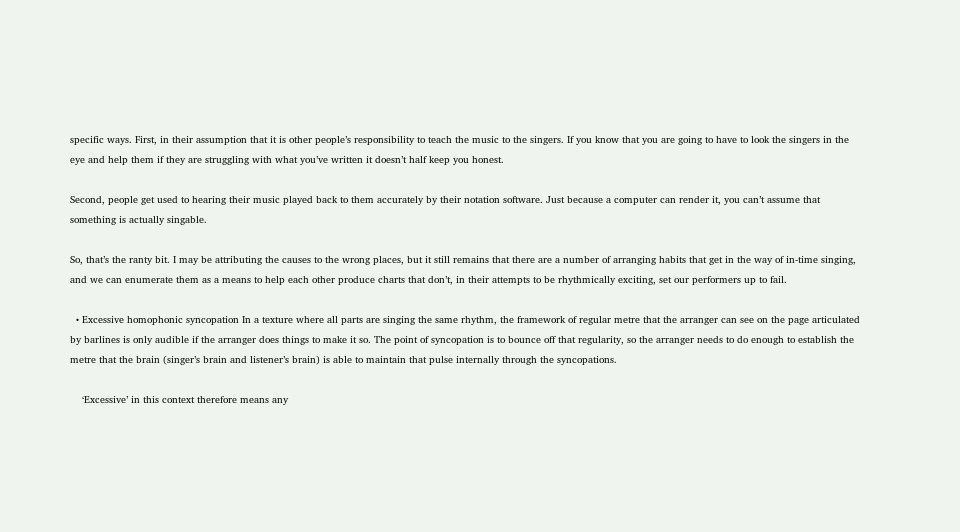specific ways. First, in their assumption that it is other people’s responsibility to teach the music to the singers. If you know that you are going to have to look the singers in the eye and help them if they are struggling with what you’ve written it doesn’t half keep you honest.

Second, people get used to hearing their music played back to them accurately by their notation software. Just because a computer can render it, you can’t assume that something is actually singable.

So, that’s the ranty bit. I may be attributing the causes to the wrong places, but it still remains that there are a number of arranging habits that get in the way of in-time singing, and we can enumerate them as a means to help each other produce charts that don’t, in their attempts to be rhythmically exciting, set our performers up to fail.

  • Excessive homophonic syncopation In a texture where all parts are singing the same rhythm, the framework of regular metre that the arranger can see on the page articulated by barlines is only audible if the arranger does things to make it so. The point of syncopation is to bounce off that regularity, so the arranger needs to do enough to establish the metre that the brain (singer’s brain and listener’s brain) is able to maintain that pulse internally through the syncopations.

    ‘Excessive’ in this context therefore means any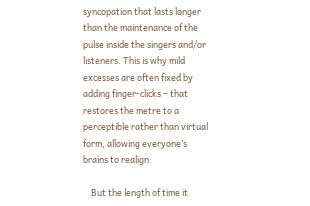syncopation that lasts longer than the maintenance of the pulse inside the singers and/or listeners. This is why mild excesses are often fixed by adding finger-clicks – that restores the metre to a perceptible rather than virtual form, allowing everyone’s brains to realign.

    But the length of time it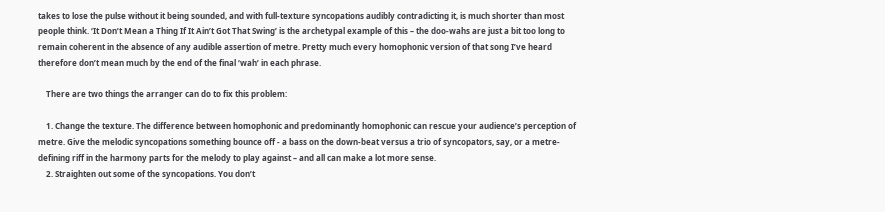takes to lose the pulse without it being sounded, and with full-texture syncopations audibly contradicting it, is much shorter than most people think. ‘It Don’t Mean a Thing If It Ain’t Got That Swing’ is the archetypal example of this – the doo-wahs are just a bit too long to remain coherent in the absence of any audible assertion of metre. Pretty much every homophonic version of that song I’ve heard therefore don’t mean much by the end of the final ‘wah’ in each phrase.

    There are two things the arranger can do to fix this problem:

    1. Change the texture. The difference between homophonic and predominantly homophonic can rescue your audience’s perception of metre. Give the melodic syncopations something bounce off - a bass on the down-beat versus a trio of syncopators, say, or a metre-defining riff in the harmony parts for the melody to play against – and all can make a lot more sense.
    2. Straighten out some of the syncopations. You don’t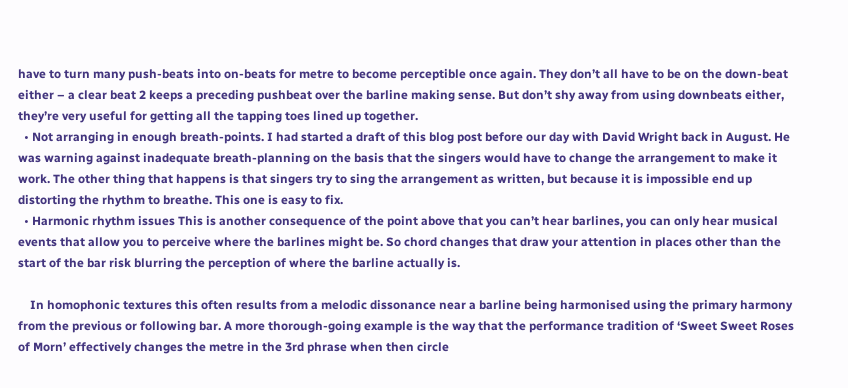have to turn many push-beats into on-beats for metre to become perceptible once again. They don’t all have to be on the down-beat either – a clear beat 2 keeps a preceding pushbeat over the barline making sense. But don’t shy away from using downbeats either, they’re very useful for getting all the tapping toes lined up together.
  • Not arranging in enough breath-points. I had started a draft of this blog post before our day with David Wright back in August. He was warning against inadequate breath-planning on the basis that the singers would have to change the arrangement to make it work. The other thing that happens is that singers try to sing the arrangement as written, but because it is impossible end up distorting the rhythm to breathe. This one is easy to fix.
  • Harmonic rhythm issues This is another consequence of the point above that you can’t hear barlines, you can only hear musical events that allow you to perceive where the barlines might be. So chord changes that draw your attention in places other than the start of the bar risk blurring the perception of where the barline actually is.

    In homophonic textures this often results from a melodic dissonance near a barline being harmonised using the primary harmony from the previous or following bar. A more thorough-going example is the way that the performance tradition of ‘Sweet Sweet Roses of Morn’ effectively changes the metre in the 3rd phrase when then circle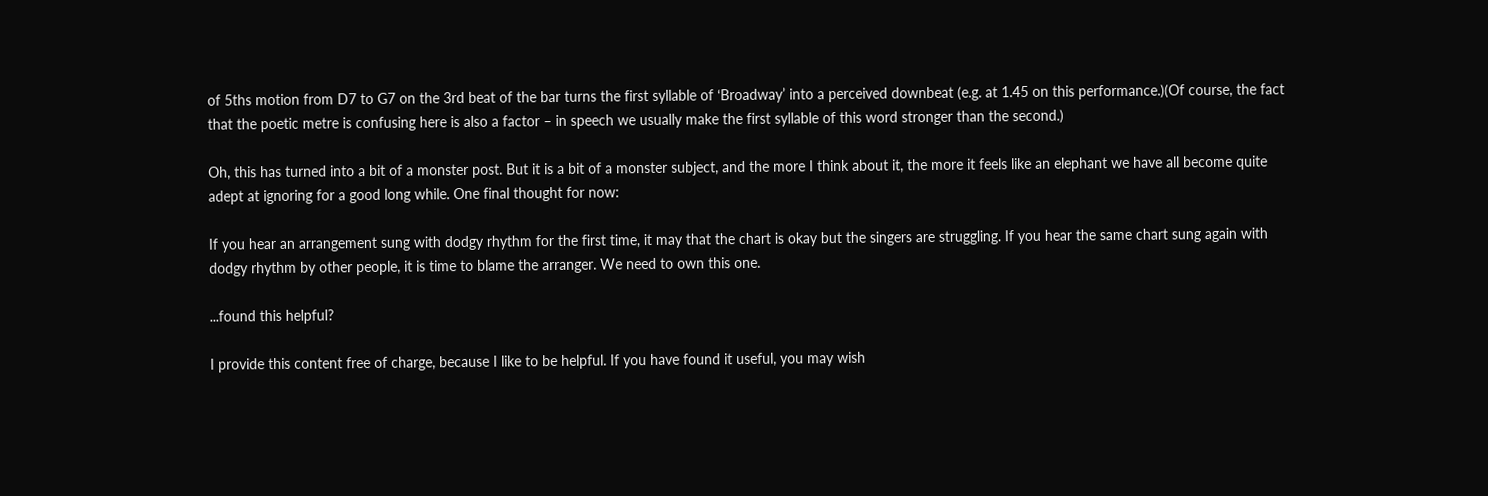of 5ths motion from D7 to G7 on the 3rd beat of the bar turns the first syllable of ‘Broadway’ into a perceived downbeat (e.g. at 1.45 on this performance.)(Of course, the fact that the poetic metre is confusing here is also a factor – in speech we usually make the first syllable of this word stronger than the second.)

Oh, this has turned into a bit of a monster post. But it is a bit of a monster subject, and the more I think about it, the more it feels like an elephant we have all become quite adept at ignoring for a good long while. One final thought for now:

If you hear an arrangement sung with dodgy rhythm for the first time, it may that the chart is okay but the singers are struggling. If you hear the same chart sung again with dodgy rhythm by other people, it is time to blame the arranger. We need to own this one.

...found this helpful?

I provide this content free of charge, because I like to be helpful. If you have found it useful, you may wish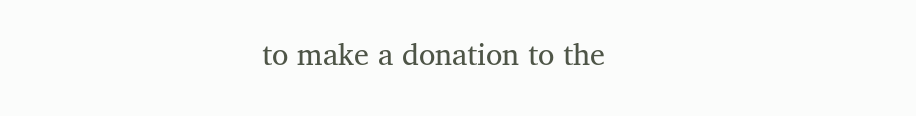to make a donation to the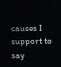causes I support to say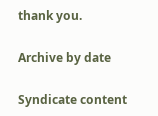thank you.

Archive by date

Syndicate content